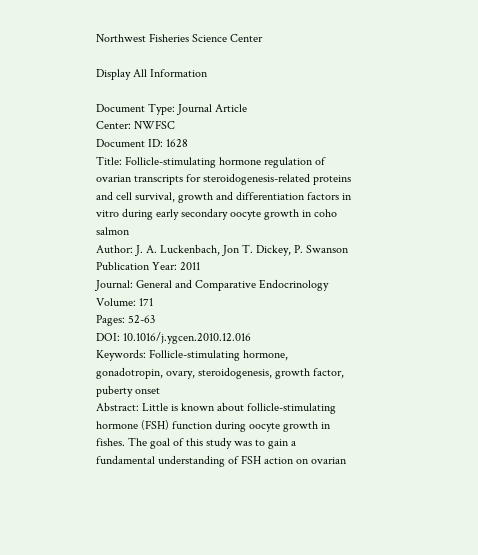Northwest Fisheries Science Center

Display All Information

Document Type: Journal Article
Center: NWFSC
Document ID: 1628
Title: Follicle-stimulating hormone regulation of ovarian transcripts for steroidogenesis-related proteins and cell survival, growth and differentiation factors in vitro during early secondary oocyte growth in coho salmon
Author: J. A. Luckenbach, Jon T. Dickey, P. Swanson
Publication Year: 2011
Journal: General and Comparative Endocrinology
Volume: 171
Pages: 52-63
DOI: 10.1016/j.ygcen.2010.12.016
Keywords: Follicle-stimulating hormone, gonadotropin, ovary, steroidogenesis, growth factor, puberty onset
Abstract: Little is known about follicle-stimulating hormone (FSH) function during oocyte growth in fishes. The goal of this study was to gain a fundamental understanding of FSH action on ovarian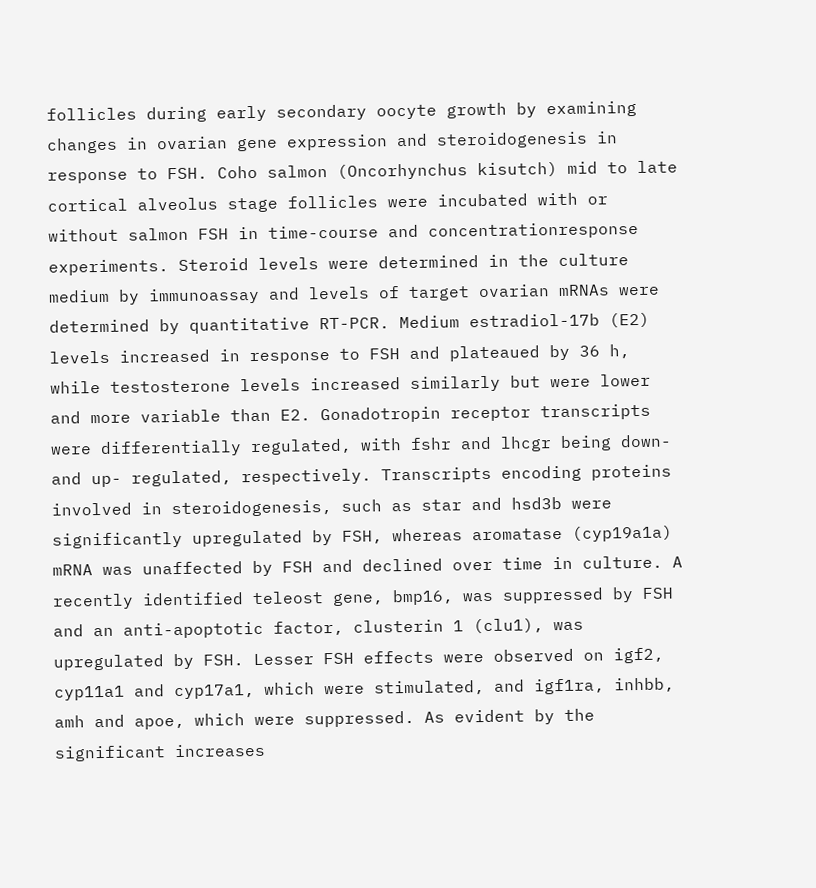follicles during early secondary oocyte growth by examining changes in ovarian gene expression and steroidogenesis in response to FSH. Coho salmon (Oncorhynchus kisutch) mid to late cortical alveolus stage follicles were incubated with or without salmon FSH in time-course and concentrationresponse experiments. Steroid levels were determined in the culture medium by immunoassay and levels of target ovarian mRNAs were determined by quantitative RT-PCR. Medium estradiol-17b (E2) levels increased in response to FSH and plateaued by 36 h, while testosterone levels increased similarly but were lower and more variable than E2. Gonadotropin receptor transcripts were differentially regulated, with fshr and lhcgr being down- and up- regulated, respectively. Transcripts encoding proteins involved in steroidogenesis, such as star and hsd3b were significantly upregulated by FSH, whereas aromatase (cyp19a1a) mRNA was unaffected by FSH and declined over time in culture. A recently identified teleost gene, bmp16, was suppressed by FSH and an anti-apoptotic factor, clusterin 1 (clu1), was upregulated by FSH. Lesser FSH effects were observed on igf2, cyp11a1 and cyp17a1, which were stimulated, and igf1ra, inhbb, amh and apoe, which were suppressed. As evident by the significant increases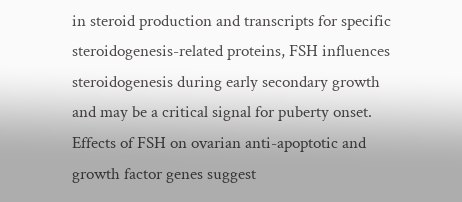in steroid production and transcripts for specific steroidogenesis-related proteins, FSH influences steroidogenesis during early secondary growth and may be a critical signal for puberty onset. Effects of FSH on ovarian anti-apoptotic and growth factor genes suggest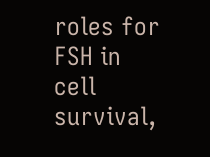roles for FSH in cell survival,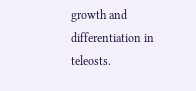growth and differentiation in teleosts.